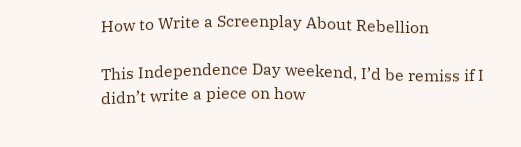How to Write a Screenplay About Rebellion

This Independence Day weekend, I’d be remiss if I didn’t write a piece on how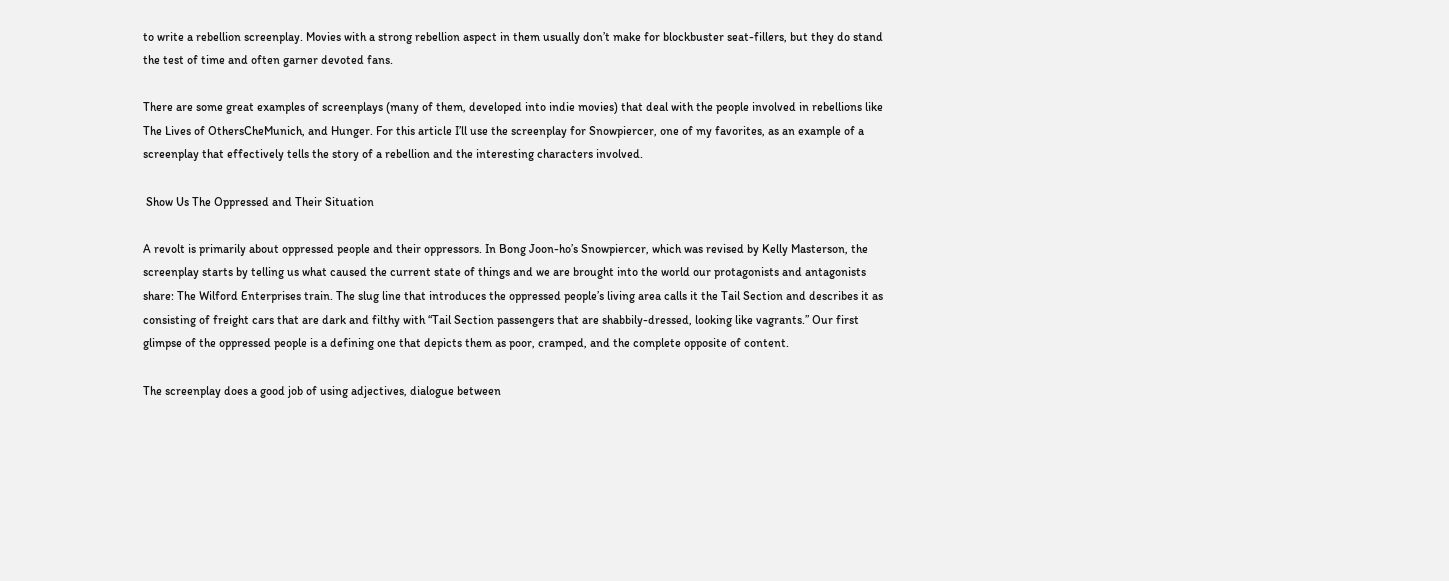to write a rebellion screenplay. Movies with a strong rebellion aspect in them usually don’t make for blockbuster seat-fillers, but they do stand the test of time and often garner devoted fans.

There are some great examples of screenplays (many of them, developed into indie movies) that deal with the people involved in rebellions like The Lives of OthersCheMunich, and Hunger. For this article I’ll use the screenplay for Snowpiercer, one of my favorites, as an example of a screenplay that effectively tells the story of a rebellion and the interesting characters involved.

 Show Us The Oppressed and Their Situation

A revolt is primarily about oppressed people and their oppressors. In Bong Joon-ho’s Snowpiercer, which was revised by Kelly Masterson, the screenplay starts by telling us what caused the current state of things and we are brought into the world our protagonists and antagonists share: The Wilford Enterprises train. The slug line that introduces the oppressed people’s living area calls it the Tail Section and describes it as consisting of freight cars that are dark and filthy with “Tail Section passengers that are shabbily-dressed, looking like vagrants.” Our first glimpse of the oppressed people is a defining one that depicts them as poor, cramped, and the complete opposite of content.

The screenplay does a good job of using adjectives, dialogue between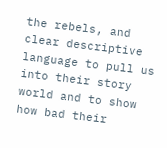the rebels, and clear descriptive language to pull us into their story world and to show how bad their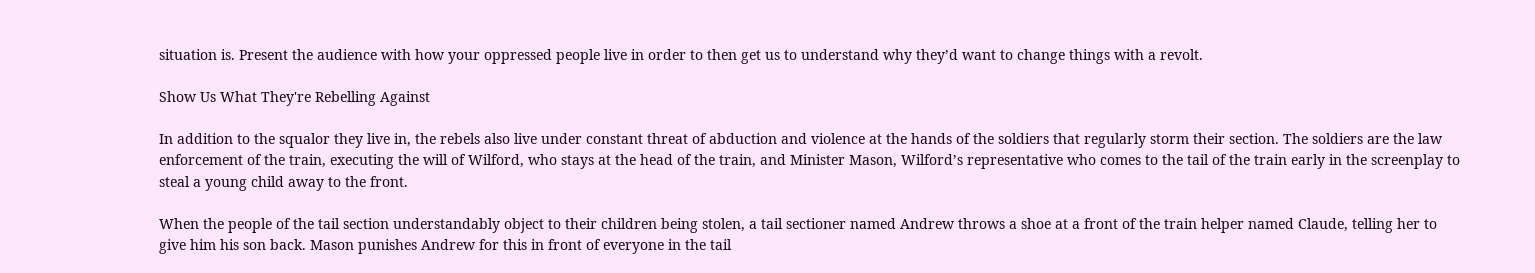situation is. Present the audience with how your oppressed people live in order to then get us to understand why they’d want to change things with a revolt.

Show Us What They're Rebelling Against

In addition to the squalor they live in, the rebels also live under constant threat of abduction and violence at the hands of the soldiers that regularly storm their section. The soldiers are the law enforcement of the train, executing the will of Wilford, who stays at the head of the train, and Minister Mason, Wilford’s representative who comes to the tail of the train early in the screenplay to steal a young child away to the front.

When the people of the tail section understandably object to their children being stolen, a tail sectioner named Andrew throws a shoe at a front of the train helper named Claude, telling her to give him his son back. Mason punishes Andrew for this in front of everyone in the tail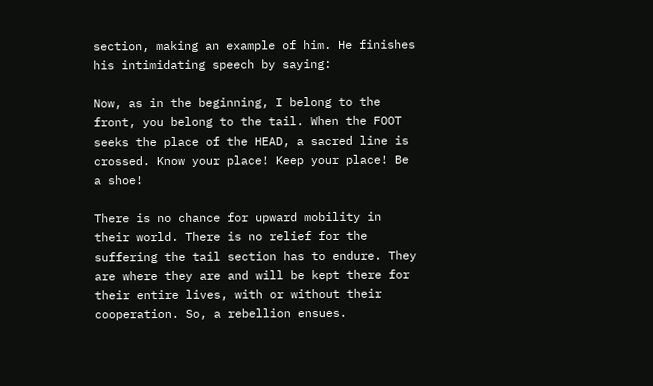section, making an example of him. He finishes his intimidating speech by saying:

Now, as in the beginning, I belong to the front, you belong to the tail. When the FOOT seeks the place of the HEAD, a sacred line is crossed. Know your place! Keep your place! Be a shoe!

There is no chance for upward mobility in their world. There is no relief for the suffering the tail section has to endure. They are where they are and will be kept there for their entire lives, with or without their cooperation. So, a rebellion ensues.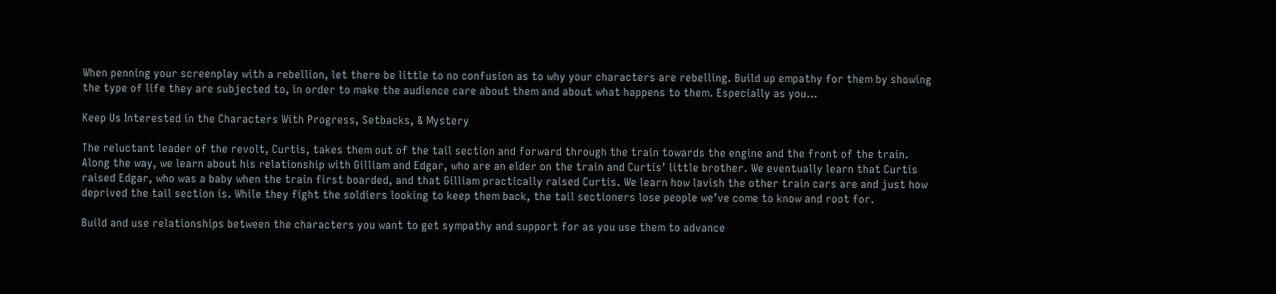When penning your screenplay with a rebellion, let there be little to no confusion as to why your characters are rebelling. Build up empathy for them by showing the type of life they are subjected to, in order to make the audience care about them and about what happens to them. Especially as you…

Keep Us Interested in the Characters With Progress, Setbacks, & Mystery

The reluctant leader of the revolt, Curtis, takes them out of the tail section and forward through the train towards the engine and the front of the train. Along the way, we learn about his relationship with Gilliam and Edgar, who are an elder on the train and Curtis’ little brother. We eventually learn that Curtis raised Edgar, who was a baby when the train first boarded, and that Gilliam practically raised Curtis. We learn how lavish the other train cars are and just how deprived the tail section is. While they fight the soldiers looking to keep them back, the tail sectioners lose people we’ve come to know and root for.

Build and use relationships between the characters you want to get sympathy and support for as you use them to advance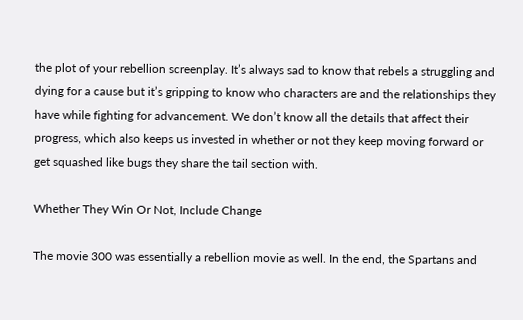the plot of your rebellion screenplay. It’s always sad to know that rebels a struggling and dying for a cause but it’s gripping to know who characters are and the relationships they have while fighting for advancement. We don’t know all the details that affect their progress, which also keeps us invested in whether or not they keep moving forward or get squashed like bugs they share the tail section with.

Whether They Win Or Not, Include Change

The movie 300 was essentially a rebellion movie as well. In the end, the Spartans and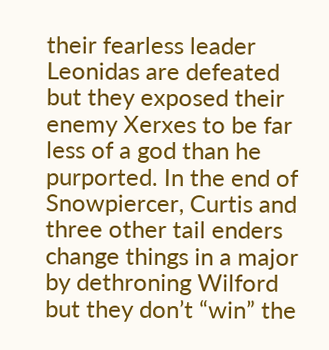their fearless leader Leonidas are defeated but they exposed their enemy Xerxes to be far less of a god than he purported. In the end of Snowpiercer, Curtis and three other tail enders change things in a major by dethroning Wilford but they don’t “win” the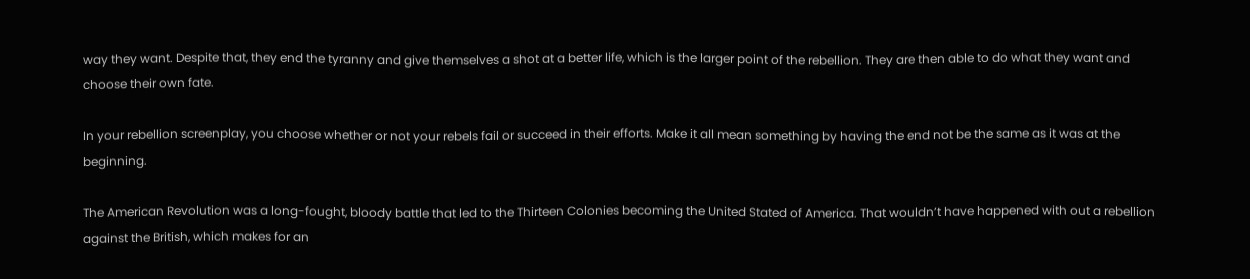way they want. Despite that, they end the tyranny and give themselves a shot at a better life, which is the larger point of the rebellion. They are then able to do what they want and choose their own fate.

In your rebellion screenplay, you choose whether or not your rebels fail or succeed in their efforts. Make it all mean something by having the end not be the same as it was at the beginning.

The American Revolution was a long-fought, bloody battle that led to the Thirteen Colonies becoming the United Stated of America. That wouldn’t have happened with out a rebellion against the British, which makes for an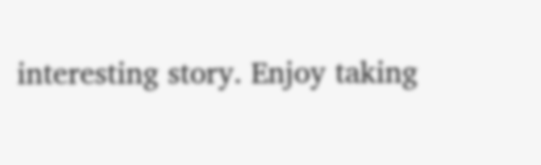interesting story. Enjoy taking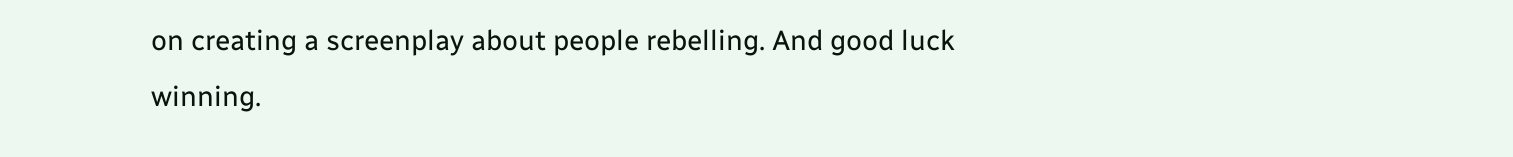on creating a screenplay about people rebelling. And good luck winning.